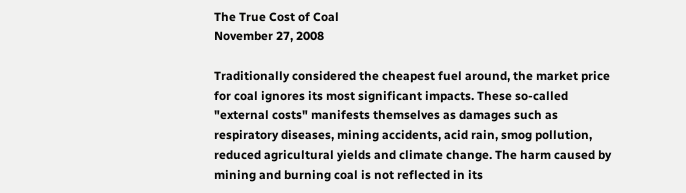The True Cost of Coal
November 27, 2008

Traditionally considered the cheapest fuel around, the market price for coal ignores its most significant impacts. These so-called "external costs" manifests themselves as damages such as respiratory diseases, mining accidents, acid rain, smog pollution, reduced agricultural yields and climate change. The harm caused by mining and burning coal is not reflected in its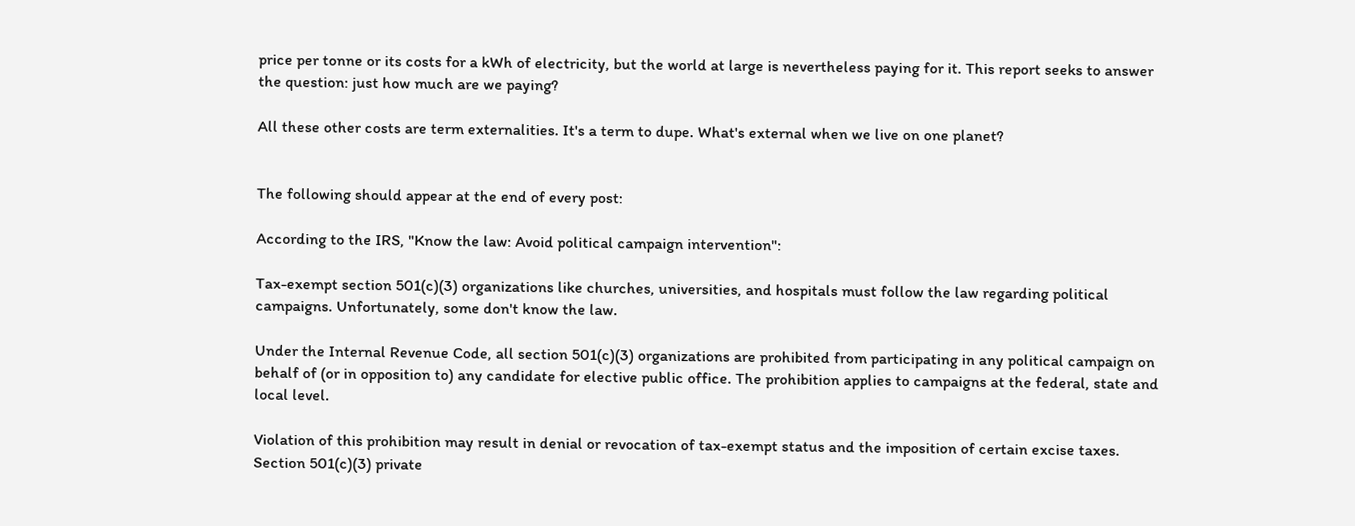price per tonne or its costs for a kWh of electricity, but the world at large is nevertheless paying for it. This report seeks to answer the question: just how much are we paying?

All these other costs are term externalities. It's a term to dupe. What's external when we live on one planet?


The following should appear at the end of every post:

According to the IRS, "Know the law: Avoid political campaign intervention":

Tax-exempt section 501(c)(3) organizations like churches, universities, and hospitals must follow the law regarding political campaigns. Unfortunately, some don't know the law.

Under the Internal Revenue Code, all section 501(c)(3) organizations are prohibited from participating in any political campaign on behalf of (or in opposition to) any candidate for elective public office. The prohibition applies to campaigns at the federal, state and local level.

Violation of this prohibition may result in denial or revocation of tax-exempt status and the imposition of certain excise taxes. Section 501(c)(3) private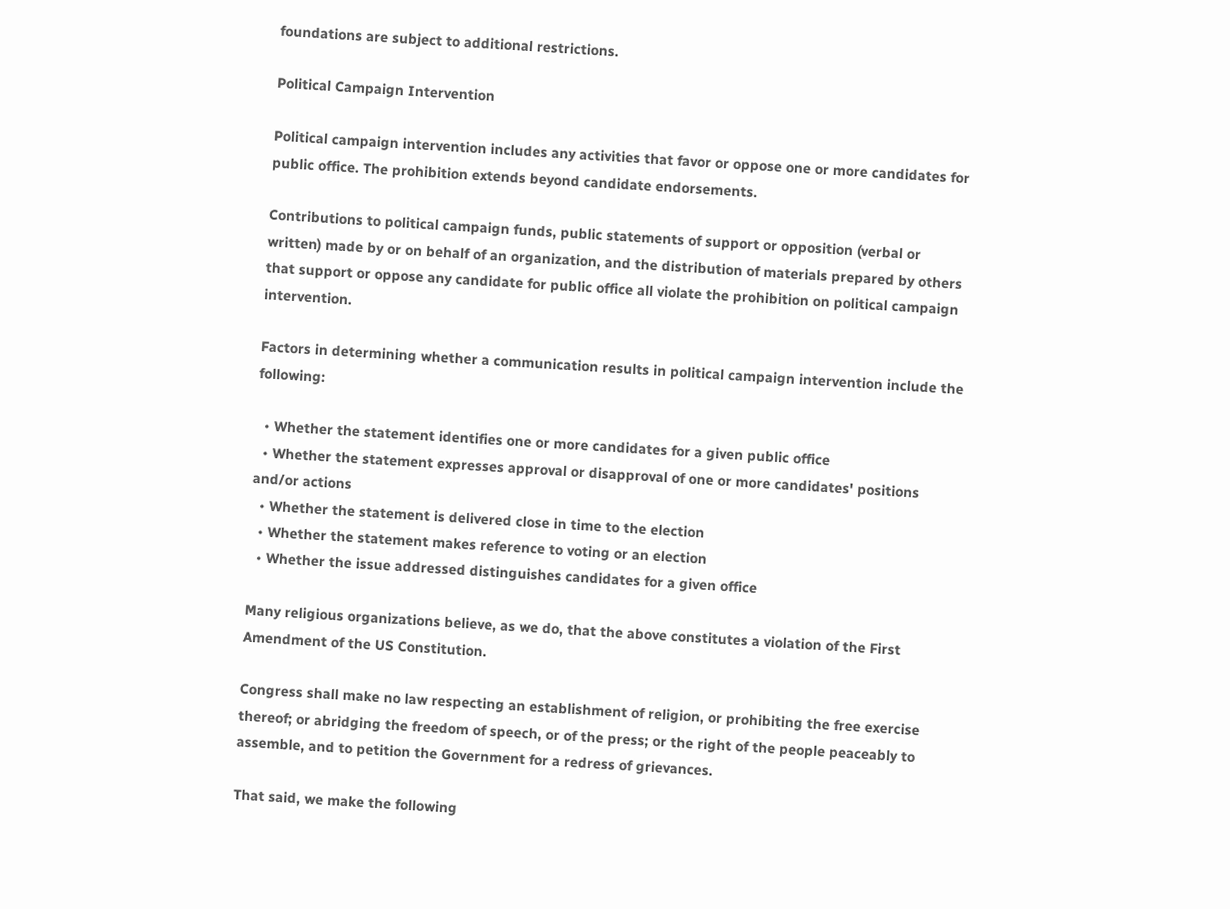foundations are subject to additional restrictions.

Political Campaign Intervention

Political campaign intervention includes any activities that favor or oppose one or more candidates for public office. The prohibition extends beyond candidate endorsements.

Contributions to political campaign funds, public statements of support or opposition (verbal or written) made by or on behalf of an organization, and the distribution of materials prepared by others that support or oppose any candidate for public office all violate the prohibition on political campaign intervention.

Factors in determining whether a communication results in political campaign intervention include the following:

  • Whether the statement identifies one or more candidates for a given public office
  • Whether the statement expresses approval or disapproval of one or more candidates' positions and/or actions
  • Whether the statement is delivered close in time to the election
  • Whether the statement makes reference to voting or an election
  • Whether the issue addressed distinguishes candidates for a given office

Many religious organizations believe, as we do, that the above constitutes a violation of the First Amendment of the US Constitution.

Congress shall make no law respecting an establishment of religion, or prohibiting the free exercise thereof; or abridging the freedom of speech, or of the press; or the right of the people peaceably to assemble, and to petition the Government for a redress of grievances.

That said, we make the following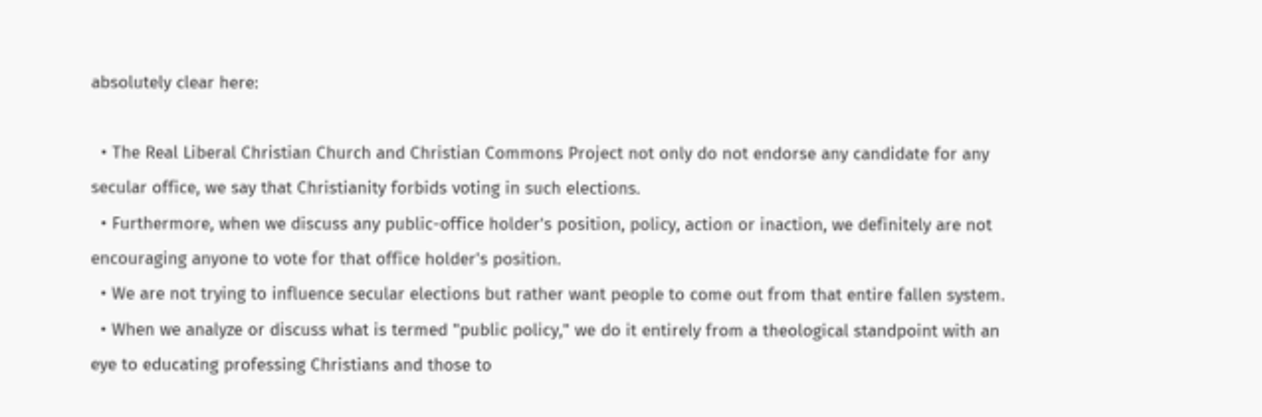absolutely clear here:

  • The Real Liberal Christian Church and Christian Commons Project not only do not endorse any candidate for any secular office, we say that Christianity forbids voting in such elections.
  • Furthermore, when we discuss any public-office holder's position, policy, action or inaction, we definitely are not encouraging anyone to vote for that office holder's position.
  • We are not trying to influence secular elections but rather want people to come out from that entire fallen system.
  • When we analyze or discuss what is termed "public policy," we do it entirely from a theological standpoint with an eye to educating professing Christians and those to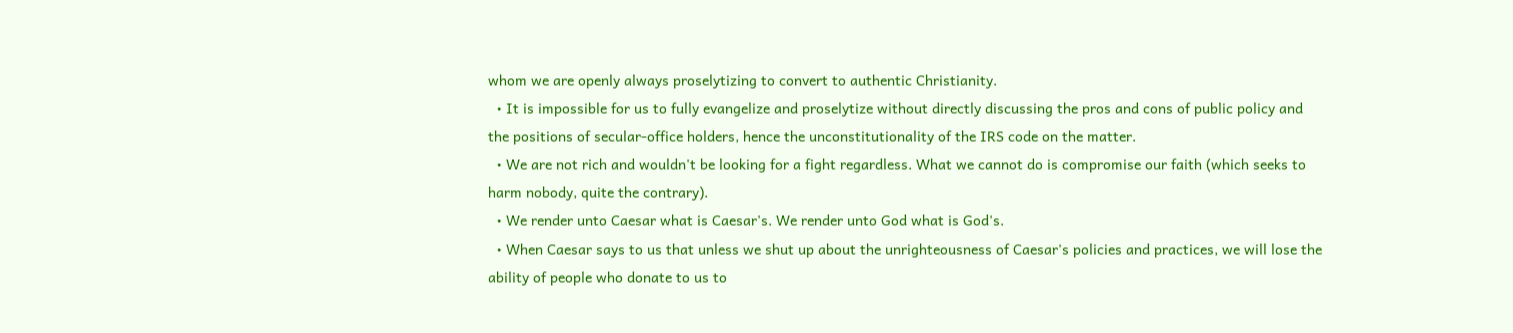whom we are openly always proselytizing to convert to authentic Christianity.
  • It is impossible for us to fully evangelize and proselytize without directly discussing the pros and cons of public policy and the positions of secular-office holders, hence the unconstitutionality of the IRS code on the matter.
  • We are not rich and wouldn't be looking for a fight regardless. What we cannot do is compromise our faith (which seeks to harm nobody, quite the contrary).
  • We render unto Caesar what is Caesar's. We render unto God what is God's.
  • When Caesar says to us that unless we shut up about the unrighteousness of Caesar's policies and practices, we will lose the ability of people who donate to us to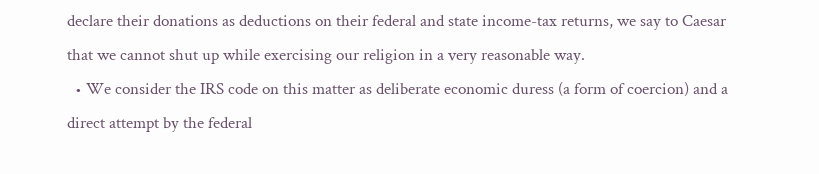declare their donations as deductions on their federal and state income-tax returns, we say to Caesar that we cannot shut up while exercising our religion in a very reasonable way.
  • We consider the IRS code on this matter as deliberate economic duress (a form of coercion) and a direct attempt by the federal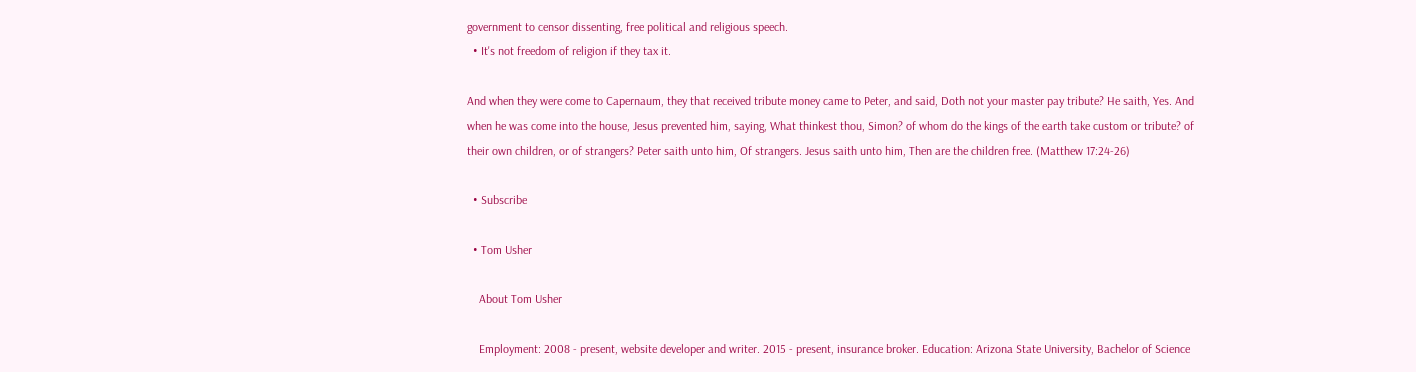government to censor dissenting, free political and religious speech.
  • It's not freedom of religion if they tax it.

And when they were come to Capernaum, they that received tribute money came to Peter, and said, Doth not your master pay tribute? He saith, Yes. And when he was come into the house, Jesus prevented him, saying, What thinkest thou, Simon? of whom do the kings of the earth take custom or tribute? of their own children, or of strangers? Peter saith unto him, Of strangers. Jesus saith unto him, Then are the children free. (Matthew 17:24-26)

  • Subscribe

  • Tom Usher

    About Tom Usher

    Employment: 2008 - present, website developer and writer. 2015 - present, insurance broker. Education: Arizona State University, Bachelor of Science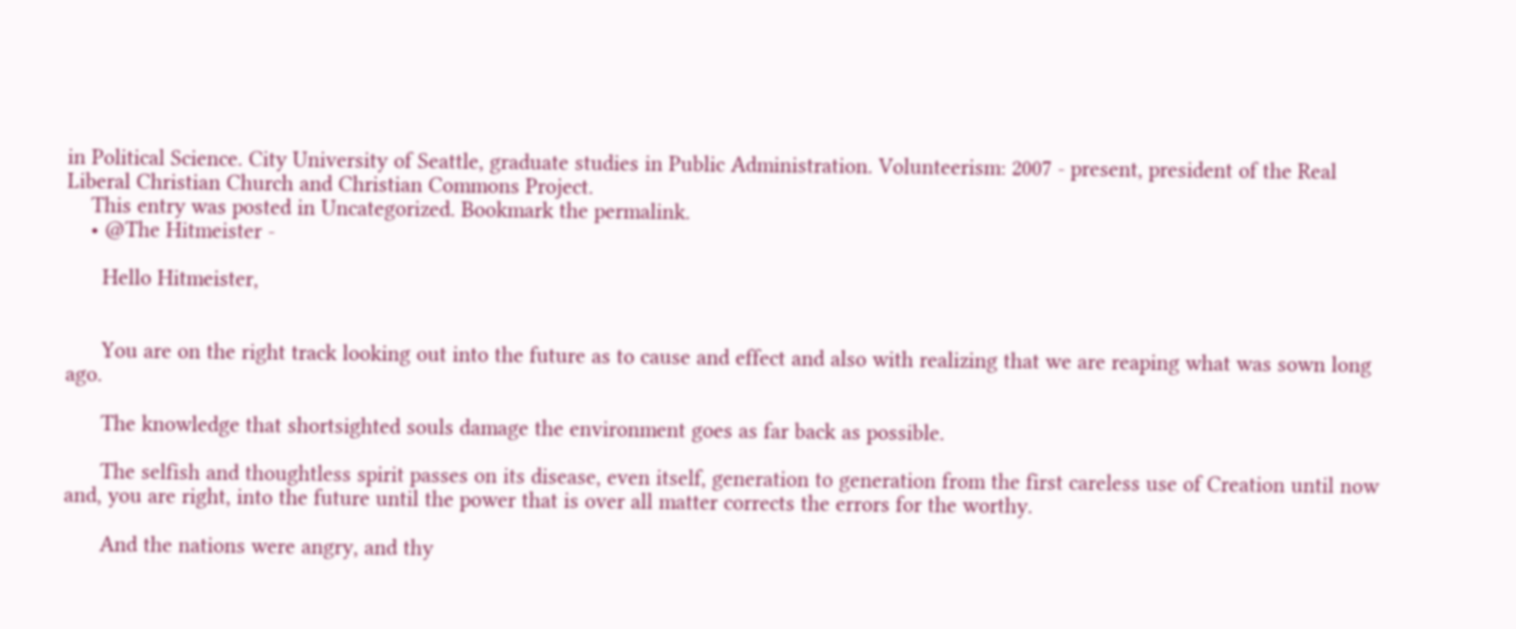in Political Science. City University of Seattle, graduate studies in Public Administration. Volunteerism: 2007 - present, president of the Real Liberal Christian Church and Christian Commons Project.
    This entry was posted in Uncategorized. Bookmark the permalink.
    • @The Hitmeister -

      Hello Hitmeister,


      You are on the right track looking out into the future as to cause and effect and also with realizing that we are reaping what was sown long ago.

      The knowledge that shortsighted souls damage the environment goes as far back as possible.

      The selfish and thoughtless spirit passes on its disease, even itself, generation to generation from the first careless use of Creation until now and, you are right, into the future until the power that is over all matter corrects the errors for the worthy.

      And the nations were angry, and thy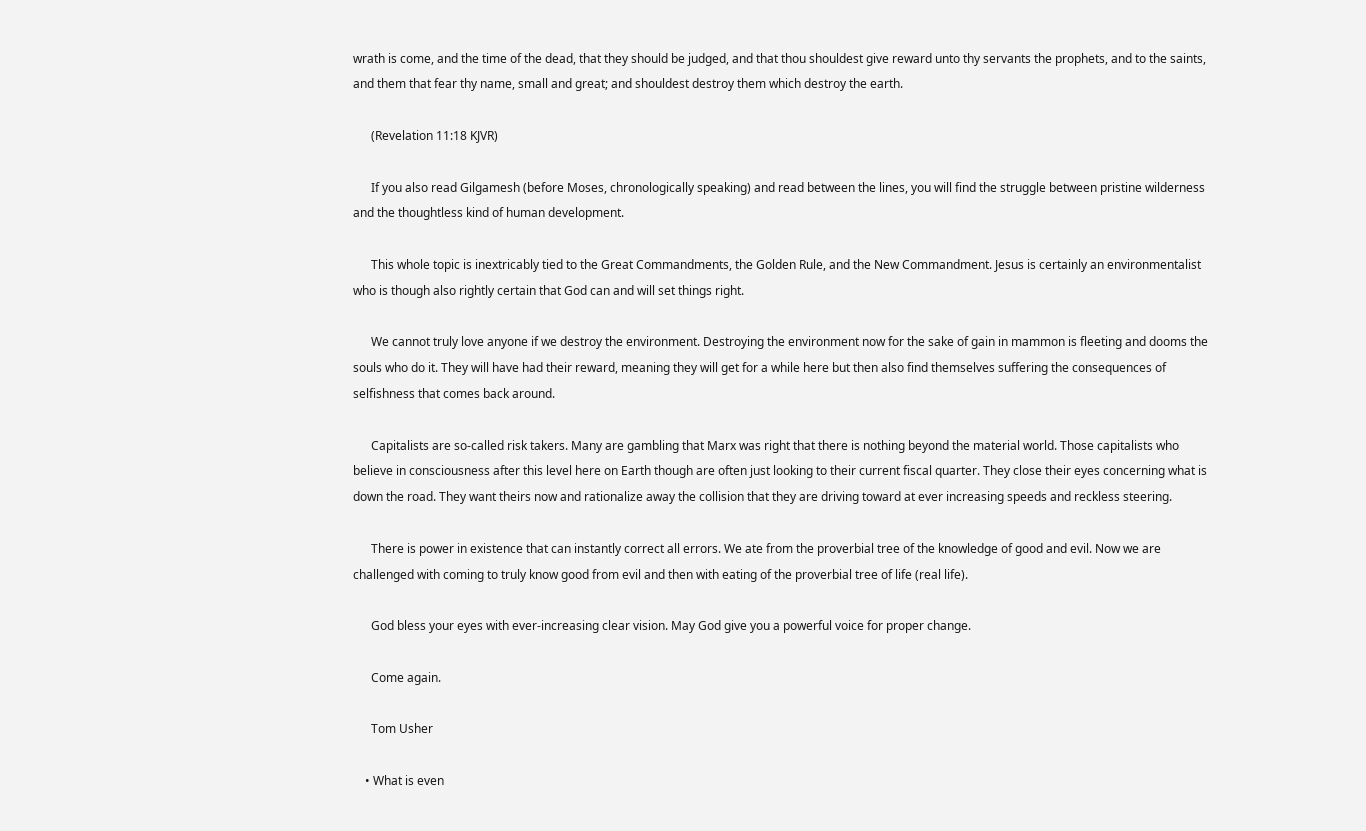wrath is come, and the time of the dead, that they should be judged, and that thou shouldest give reward unto thy servants the prophets, and to the saints, and them that fear thy name, small and great; and shouldest destroy them which destroy the earth.

      (Revelation 11:18 KJVR)

      If you also read Gilgamesh (before Moses, chronologically speaking) and read between the lines, you will find the struggle between pristine wilderness and the thoughtless kind of human development.

      This whole topic is inextricably tied to the Great Commandments, the Golden Rule, and the New Commandment. Jesus is certainly an environmentalist who is though also rightly certain that God can and will set things right.

      We cannot truly love anyone if we destroy the environment. Destroying the environment now for the sake of gain in mammon is fleeting and dooms the souls who do it. They will have had their reward, meaning they will get for a while here but then also find themselves suffering the consequences of selfishness that comes back around.

      Capitalists are so-called risk takers. Many are gambling that Marx was right that there is nothing beyond the material world. Those capitalists who believe in consciousness after this level here on Earth though are often just looking to their current fiscal quarter. They close their eyes concerning what is down the road. They want theirs now and rationalize away the collision that they are driving toward at ever increasing speeds and reckless steering.

      There is power in existence that can instantly correct all errors. We ate from the proverbial tree of the knowledge of good and evil. Now we are challenged with coming to truly know good from evil and then with eating of the proverbial tree of life (real life).

      God bless your eyes with ever-increasing clear vision. May God give you a powerful voice for proper change.

      Come again.

      Tom Usher

    • What is even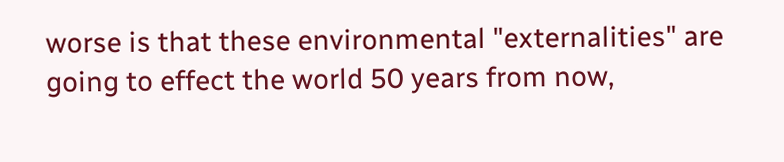worse is that these environmental "externalities" are going to effect the world 50 years from now,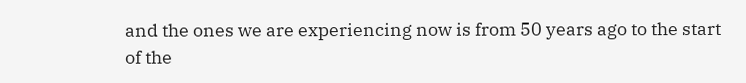and the ones we are experiencing now is from 50 years ago to the start of the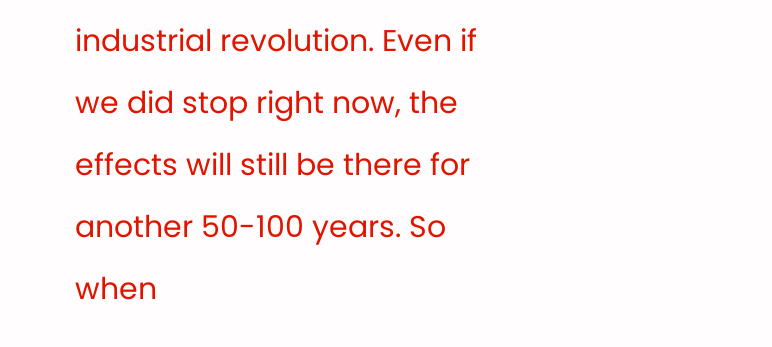industrial revolution. Even if we did stop right now, the effects will still be there for another 50-100 years. So when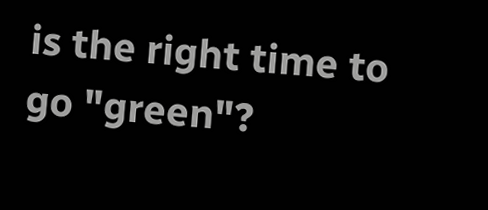is the right time to go "green"?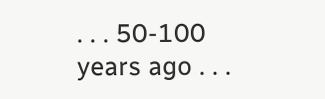. . . 50-100 years ago . . .